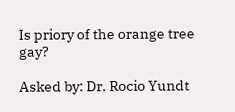Is priory of the orange tree gay?

Asked by: Dr. Rocio Yundt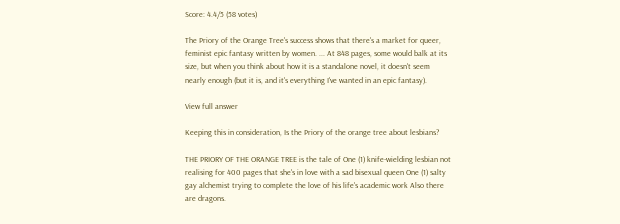Score: 4.4/5 (58 votes)

The Priory of the Orange Tree's success shows that there's a market for queer, feminist epic fantasy written by women. ... At 848 pages, some would balk at its size, but when you think about how it is a standalone novel, it doesn't seem nearly enough (but it is, and it's everything I've wanted in an epic fantasy).

View full answer

Keeping this in consideration, Is the Priory of the orange tree about lesbians?

THE PRIORY OF THE ORANGE TREE is the tale of One (1) knife-wielding lesbian not realising for 400 pages that she's in love with a sad bisexual queen One (1) salty gay alchemist trying to complete the love of his life's academic work Also there are dragons.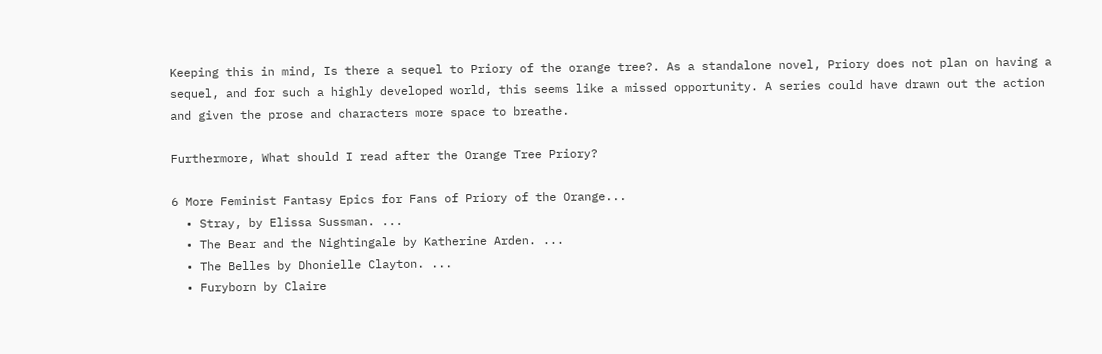Keeping this in mind, Is there a sequel to Priory of the orange tree?. As a standalone novel, Priory does not plan on having a sequel, and for such a highly developed world, this seems like a missed opportunity. A series could have drawn out the action and given the prose and characters more space to breathe.

Furthermore, What should I read after the Orange Tree Priory?

6 More Feminist Fantasy Epics for Fans of Priory of the Orange...
  • Stray, by Elissa Sussman. ...
  • The Bear and the Nightingale by Katherine Arden. ...
  • The Belles by Dhonielle Clayton. ...
  • Furyborn by Claire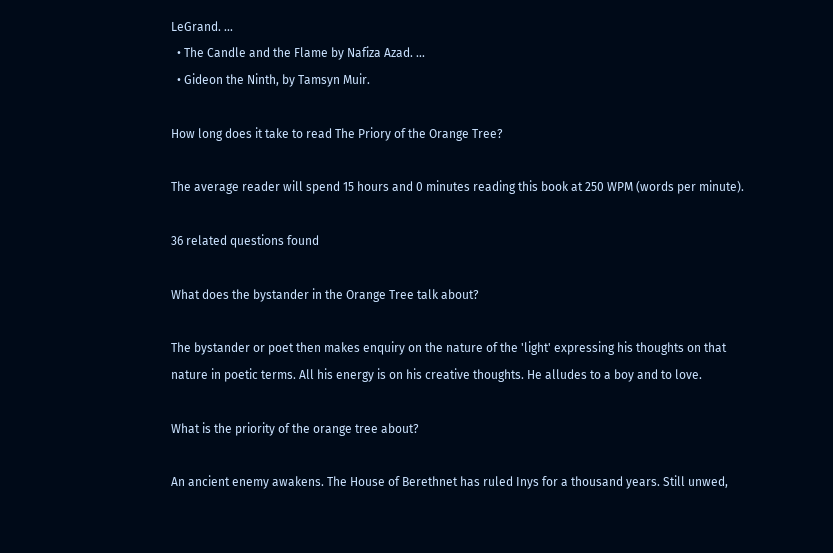LeGrand. ...
  • The Candle and the Flame by Nafiza Azad. ...
  • Gideon the Ninth, by Tamsyn Muir.

How long does it take to read The Priory of the Orange Tree?

The average reader will spend 15 hours and 0 minutes reading this book at 250 WPM (words per minute).

36 related questions found

What does the bystander in the Orange Tree talk about?

The bystander or poet then makes enquiry on the nature of the 'light' expressing his thoughts on that nature in poetic terms. All his energy is on his creative thoughts. He alludes to a boy and to love.

What is the priority of the orange tree about?

An ancient enemy awakens. The House of Berethnet has ruled Inys for a thousand years. Still unwed,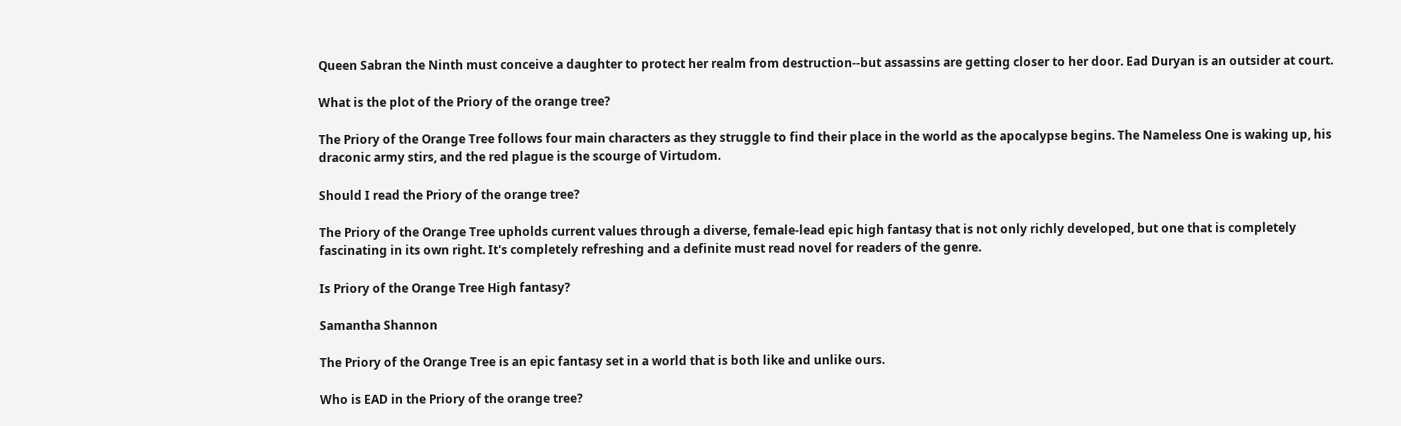Queen Sabran the Ninth must conceive a daughter to protect her realm from destruction--but assassins are getting closer to her door. Ead Duryan is an outsider at court.

What is the plot of the Priory of the orange tree?

The Priory of the Orange Tree follows four main characters as they struggle to find their place in the world as the apocalypse begins. The Nameless One is waking up, his draconic army stirs, and the red plague is the scourge of Virtudom.

Should I read the Priory of the orange tree?

The Priory of the Orange Tree upholds current values through a diverse, female-lead epic high fantasy that is not only richly developed, but one that is completely fascinating in its own right. It's completely refreshing and a definite must read novel for readers of the genre.

Is Priory of the Orange Tree High fantasy?

Samantha Shannon

The Priory of the Orange Tree is an epic fantasy set in a world that is both like and unlike ours.

Who is EAD in the Priory of the orange tree?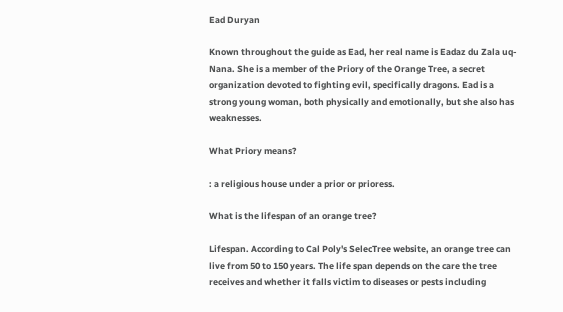Ead Duryan

Known throughout the guide as Ead, her real name is Eadaz du Zala uq-Nana. She is a member of the Priory of the Orange Tree, a secret organization devoted to fighting evil, specifically dragons. Ead is a strong young woman, both physically and emotionally, but she also has weaknesses.

What Priory means?

: a religious house under a prior or prioress.

What is the lifespan of an orange tree?

Lifespan. According to Cal Poly's SelecTree website, an orange tree can live from 50 to 150 years. The life span depends on the care the tree receives and whether it falls victim to diseases or pests including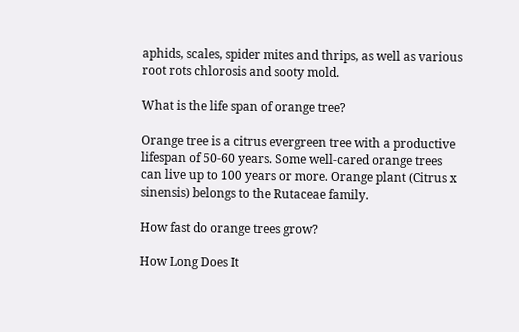aphids, scales, spider mites and thrips, as well as various root rots chlorosis and sooty mold.

What is the life span of orange tree?

Orange tree is a citrus evergreen tree with a productive lifespan of 50-60 years. Some well-cared orange trees can live up to 100 years or more. Orange plant (Citrus x sinensis) belongs to the Rutaceae family.

How fast do orange trees grow?

How Long Does It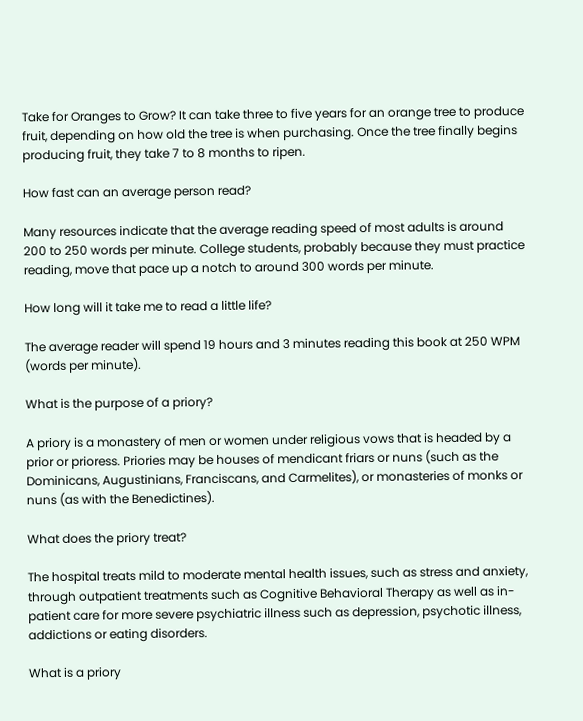Take for Oranges to Grow? It can take three to five years for an orange tree to produce fruit, depending on how old the tree is when purchasing. Once the tree finally begins producing fruit, they take 7 to 8 months to ripen.

How fast can an average person read?

Many resources indicate that the average reading speed of most adults is around 200 to 250 words per minute. College students, probably because they must practice reading, move that pace up a notch to around 300 words per minute.

How long will it take me to read a little life?

The average reader will spend 19 hours and 3 minutes reading this book at 250 WPM (words per minute).

What is the purpose of a priory?

A priory is a monastery of men or women under religious vows that is headed by a prior or prioress. Priories may be houses of mendicant friars or nuns (such as the Dominicans, Augustinians, Franciscans, and Carmelites), or monasteries of monks or nuns (as with the Benedictines).

What does the priory treat?

The hospital treats mild to moderate mental health issues, such as stress and anxiety, through outpatient treatments such as Cognitive Behavioral Therapy as well as in-patient care for more severe psychiatric illness such as depression, psychotic illness, addictions or eating disorders.

What is a priory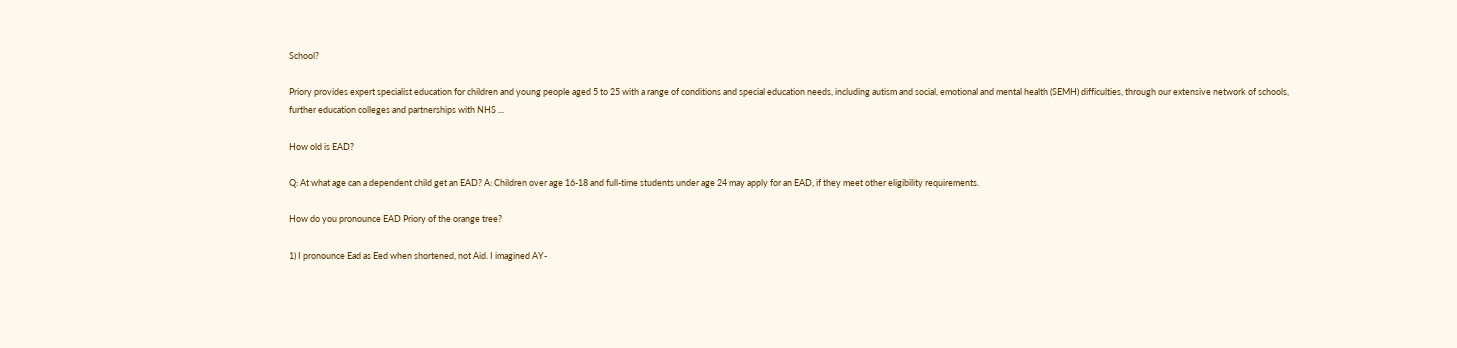School?

Priory provides expert specialist education for children and young people aged 5 to 25 with a range of conditions and special education needs, including autism and social, emotional and mental health (SEMH) difficulties, through our extensive network of schools, further education colleges and partnerships with NHS ...

How old is EAD?

Q: At what age can a dependent child get an EAD? A: Children over age 16-18 and full-time students under age 24 may apply for an EAD, if they meet other eligibility requirements.

How do you pronounce EAD Priory of the orange tree?

1) I pronounce Ead as Eed when shortened, not Aid. I imagined AY-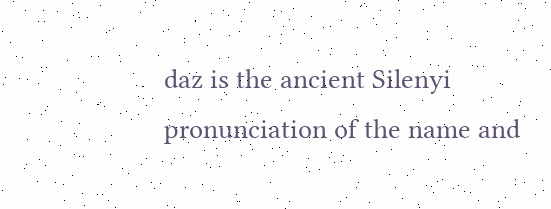daz is the ancient Silenyi pronunciation of the name and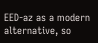EED-az as a modern alternative, so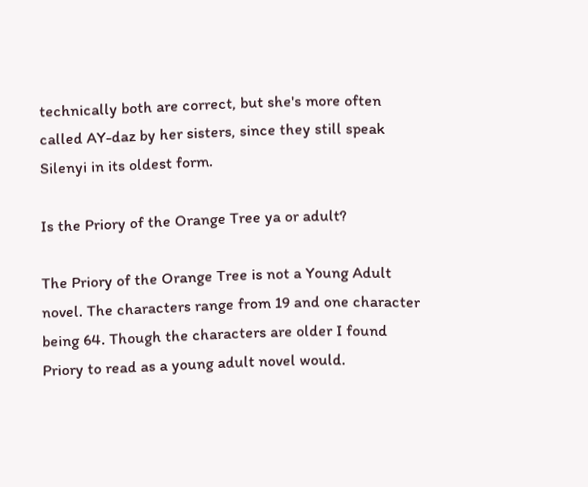technically both are correct, but she's more often called AY-daz by her sisters, since they still speak Silenyi in its oldest form.

Is the Priory of the Orange Tree ya or adult?

The Priory of the Orange Tree is not a Young Adult novel. The characters range from 19 and one character being 64. Though the characters are older I found Priory to read as a young adult novel would.